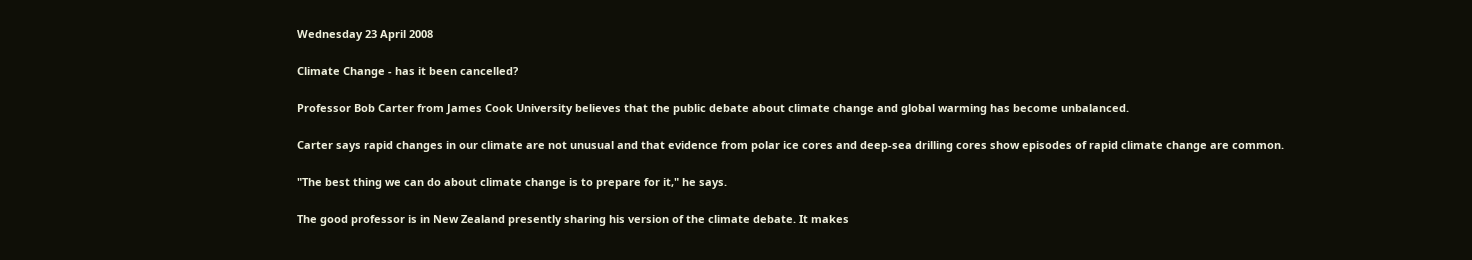Wednesday 23 April 2008

Climate Change - has it been cancelled?

Professor Bob Carter from James Cook University believes that the public debate about climate change and global warming has become unbalanced.

Carter says rapid changes in our climate are not unusual and that evidence from polar ice cores and deep-sea drilling cores show episodes of rapid climate change are common.

"The best thing we can do about climate change is to prepare for it," he says.

The good professor is in New Zealand presently sharing his version of the climate debate. It makes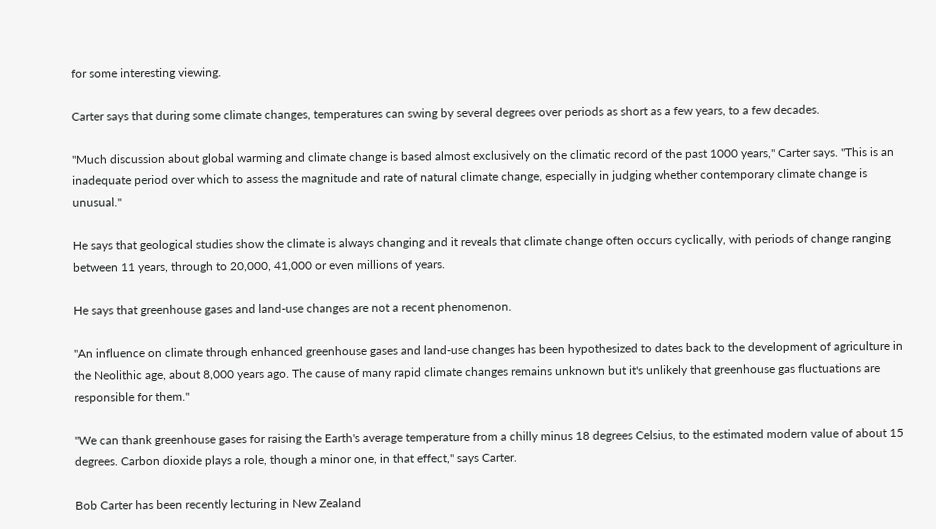for some interesting viewing.

Carter says that during some climate changes, temperatures can swing by several degrees over periods as short as a few years, to a few decades.

"Much discussion about global warming and climate change is based almost exclusively on the climatic record of the past 1000 years," Carter says. "This is an inadequate period over which to assess the magnitude and rate of natural climate change, especially in judging whether contemporary climate change is unusual."

He says that geological studies show the climate is always changing and it reveals that climate change often occurs cyclically, with periods of change ranging between 11 years, through to 20,000, 41,000 or even millions of years.

He says that greenhouse gases and land-use changes are not a recent phenomenon.

"An influence on climate through enhanced greenhouse gases and land-use changes has been hypothesized to dates back to the development of agriculture in the Neolithic age, about 8,000 years ago. The cause of many rapid climate changes remains unknown but it's unlikely that greenhouse gas fluctuations are responsible for them."

"We can thank greenhouse gases for raising the Earth's average temperature from a chilly minus 18 degrees Celsius, to the estimated modern value of about 15 degrees. Carbon dioxide plays a role, though a minor one, in that effect," says Carter.

Bob Carter has been recently lecturing in New Zealand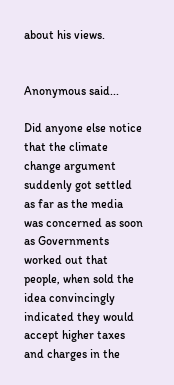about his views.


Anonymous said...

Did anyone else notice that the climate change argument suddenly got settled as far as the media was concerned as soon as Governments worked out that people, when sold the idea convincingly indicated they would accept higher taxes and charges in the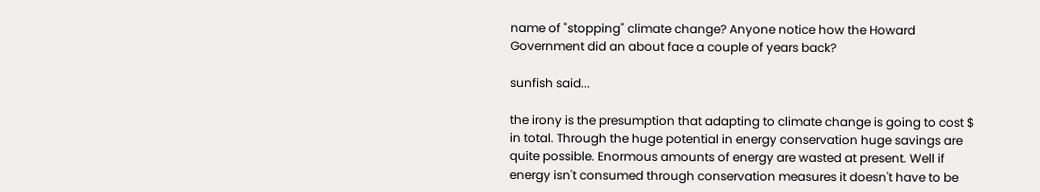name of "stopping" climate change? Anyone notice how the Howard Government did an about face a couple of years back?

sunfish said...

the irony is the presumption that adapting to climate change is going to cost $ in total. Through the huge potential in energy conservation huge savings are quite possible. Enormous amounts of energy are wasted at present. Well if energy isn't consumed through conservation measures it doesn't have to be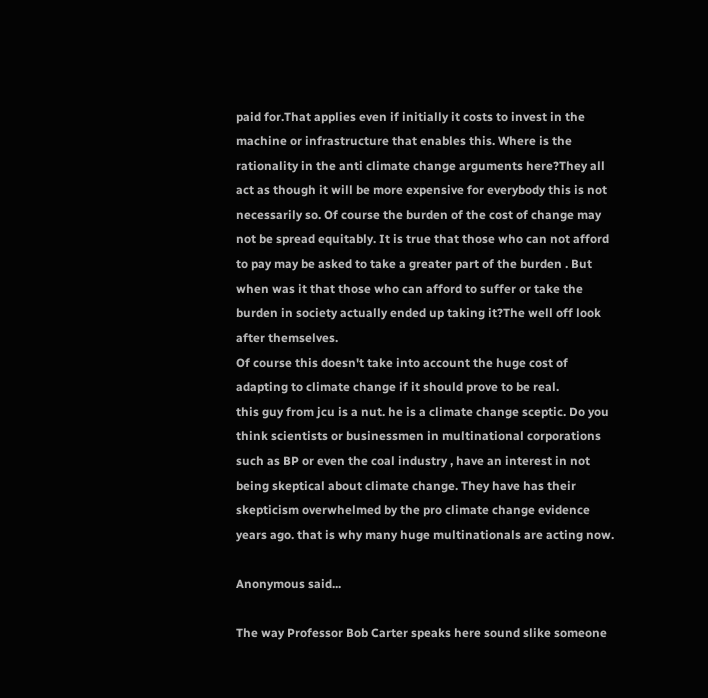paid for.That applies even if initially it costs to invest in the machine or infrastructure that enables this. Where is the rationality in the anti climate change arguments here?They all act as though it will be more expensive for everybody this is not necessarily so. Of course the burden of the cost of change may not be spread equitably. It is true that those who can not afford to pay may be asked to take a greater part of the burden . But when was it that those who can afford to suffer or take the burden in society actually ended up taking it?The well off look after themselves.
Of course this doesn't take into account the huge cost of adapting to climate change if it should prove to be real.
this guy from jcu is a nut. he is a climate change sceptic. Do you think scientists or businessmen in multinational corporations such as BP or even the coal industry , have an interest in not being skeptical about climate change. They have has their skepticism overwhelmed by the pro climate change evidence years ago. that is why many huge multinationals are acting now.

Anonymous said...

The way Professor Bob Carter speaks here sound slike someone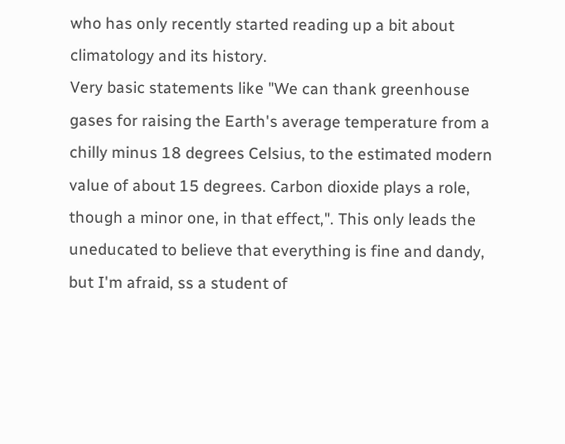who has only recently started reading up a bit about climatology and its history.
Very basic statements like "We can thank greenhouse gases for raising the Earth's average temperature from a chilly minus 18 degrees Celsius, to the estimated modern value of about 15 degrees. Carbon dioxide plays a role, though a minor one, in that effect,". This only leads the uneducated to believe that everything is fine and dandy, but I'm afraid, ss a student of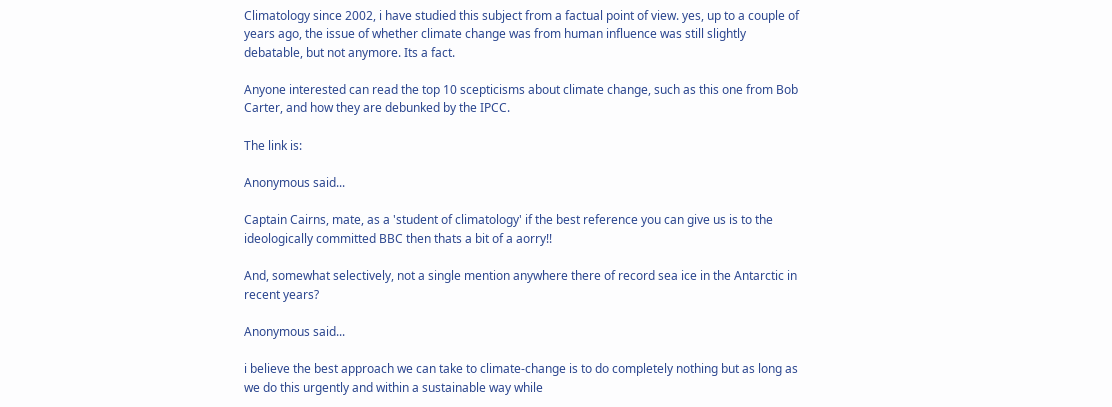Climatology since 2002, i have studied this subject from a factual point of view. yes, up to a couple of years ago, the issue of whether climate change was from human influence was still slightly debatable, but not anymore. Its a fact.

Anyone interested can read the top 10 scepticisms about climate change, such as this one from Bob Carter, and how they are debunked by the IPCC.

The link is:

Anonymous said...

Captain Cairns, mate, as a 'student of climatology' if the best reference you can give us is to the ideologically committed BBC then thats a bit of a aorry!!

And, somewhat selectively, not a single mention anywhere there of record sea ice in the Antarctic in recent years?

Anonymous said...

i believe the best approach we can take to climate-change is to do completely nothing but as long as we do this urgently and within a sustainable way while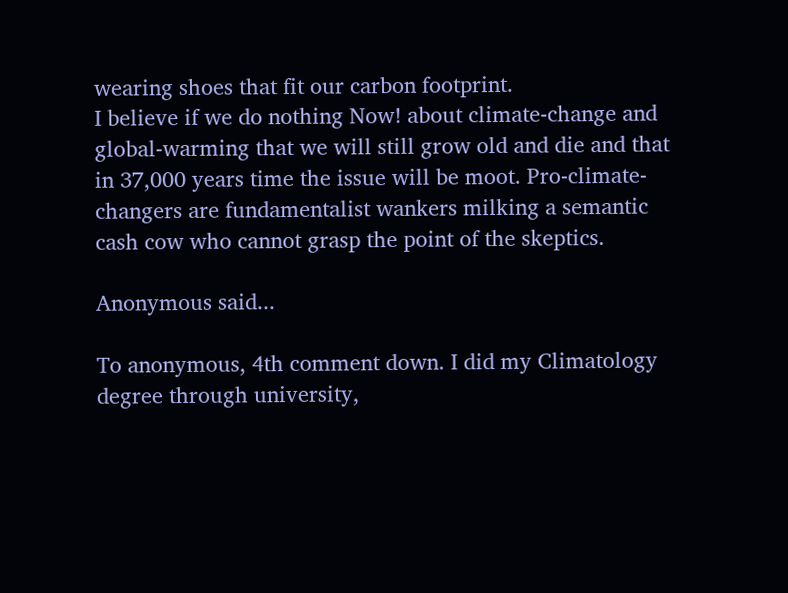wearing shoes that fit our carbon footprint.
I believe if we do nothing Now! about climate-change and global-warming that we will still grow old and die and that in 37,000 years time the issue will be moot. Pro-climate-changers are fundamentalist wankers milking a semantic cash cow who cannot grasp the point of the skeptics.

Anonymous said...

To anonymous, 4th comment down. I did my Climatology degree through university,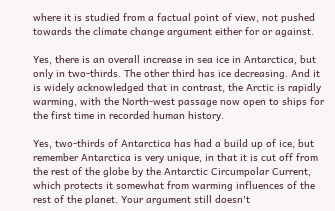where it is studied from a factual point of view, not pushed towards the climate change argument either for or against.

Yes, there is an overall increase in sea ice in Antarctica, but only in two-thirds. The other third has ice decreasing. And it is widely acknowledged that in contrast, the Arctic is rapidly warming, with the North-west passage now open to ships for the first time in recorded human history.

Yes, two-thirds of Antarctica has had a build up of ice, but remember Antarctica is very unique, in that it is cut off from the rest of the globe by the Antarctic Circumpolar Current, which protects it somewhat from warming influences of the rest of the planet. Your argument still doesn't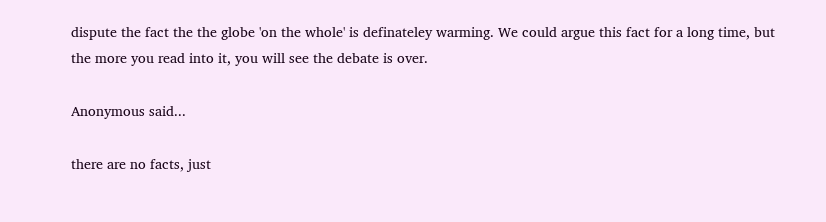dispute the fact the the globe 'on the whole' is definateley warming. We could argue this fact for a long time, but the more you read into it, you will see the debate is over.

Anonymous said...

there are no facts, just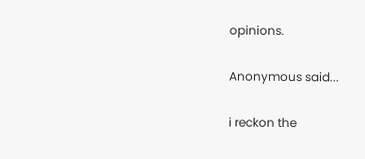opinions.

Anonymous said...

i reckon the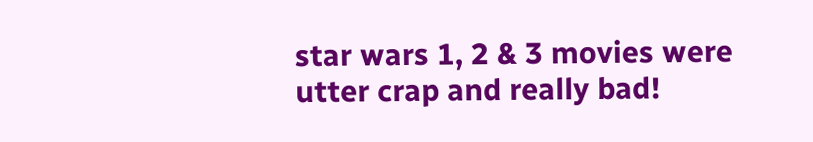star wars 1, 2 & 3 movies were utter crap and really bad!